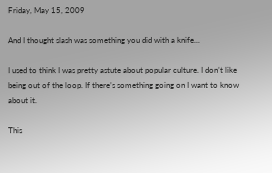Friday, May 15, 2009

And I thought slash was something you did with a knife...

I used to think I was pretty astute about popular culture. I don’t like being out of the loop. If there’s something going on I want to know about it.

This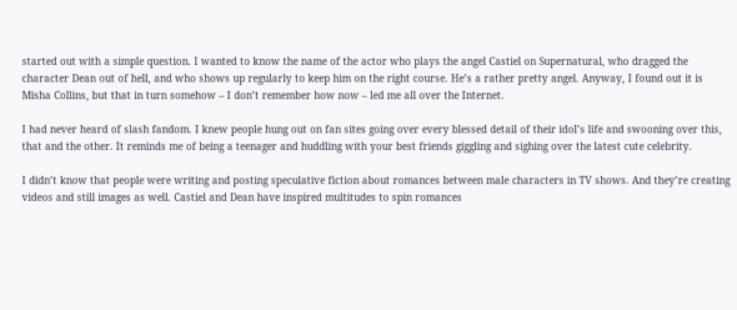started out with a simple question. I wanted to know the name of the actor who plays the angel Castiel on Supernatural, who dragged the character Dean out of hell, and who shows up regularly to keep him on the right course. He’s a rather pretty angel. Anyway, I found out it is Misha Collins, but that in turn somehow – I don’t remember how now – led me all over the Internet.

I had never heard of slash fandom. I knew people hung out on fan sites going over every blessed detail of their idol’s life and swooning over this, that and the other. It reminds me of being a teenager and huddling with your best friends giggling and sighing over the latest cute celebrity.

I didn’t know that people were writing and posting speculative fiction about romances between male characters in TV shows. And they’re creating videos and still images as well. Castiel and Dean have inspired multitudes to spin romances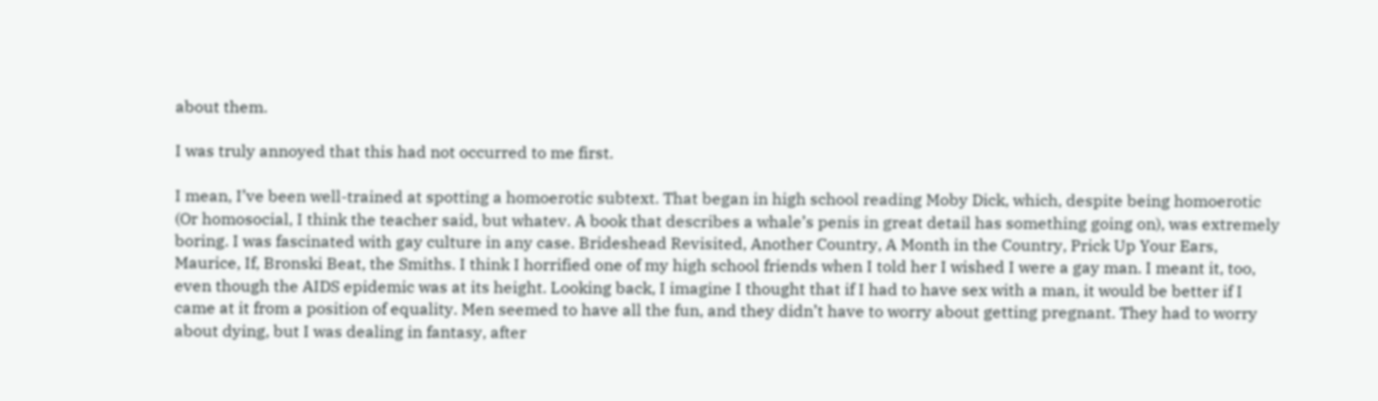about them.

I was truly annoyed that this had not occurred to me first.

I mean, I’ve been well-trained at spotting a homoerotic subtext. That began in high school reading Moby Dick, which, despite being homoerotic (Or homosocial, I think the teacher said, but whatev. A book that describes a whale’s penis in great detail has something going on), was extremely boring. I was fascinated with gay culture in any case. Brideshead Revisited, Another Country, A Month in the Country, Prick Up Your Ears, Maurice, If, Bronski Beat, the Smiths. I think I horrified one of my high school friends when I told her I wished I were a gay man. I meant it, too, even though the AIDS epidemic was at its height. Looking back, I imagine I thought that if I had to have sex with a man, it would be better if I came at it from a position of equality. Men seemed to have all the fun, and they didn’t have to worry about getting pregnant. They had to worry about dying, but I was dealing in fantasy, after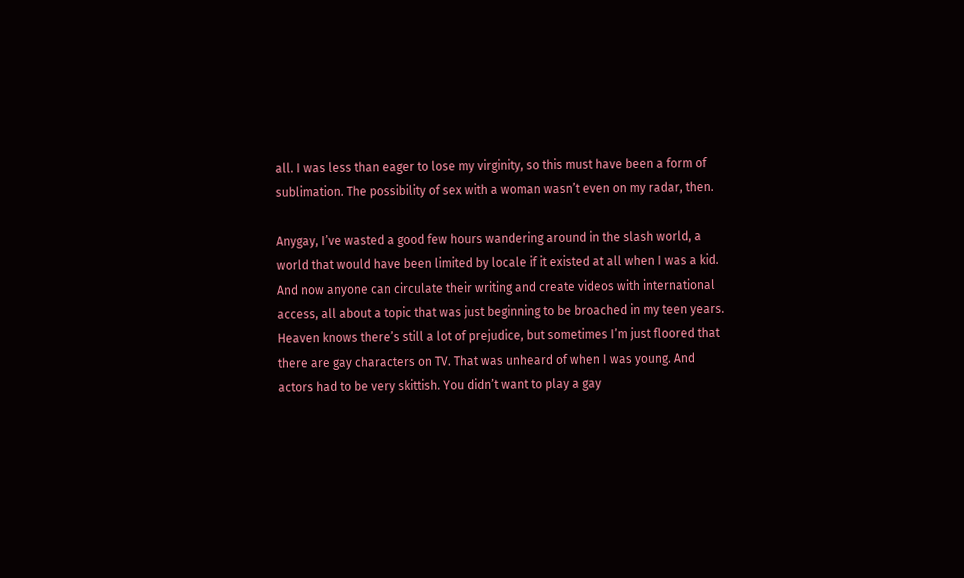all. I was less than eager to lose my virginity, so this must have been a form of sublimation. The possibility of sex with a woman wasn’t even on my radar, then.

Anygay, I’ve wasted a good few hours wandering around in the slash world, a world that would have been limited by locale if it existed at all when I was a kid. And now anyone can circulate their writing and create videos with international access, all about a topic that was just beginning to be broached in my teen years. Heaven knows there’s still a lot of prejudice, but sometimes I’m just floored that there are gay characters on TV. That was unheard of when I was young. And actors had to be very skittish. You didn’t want to play a gay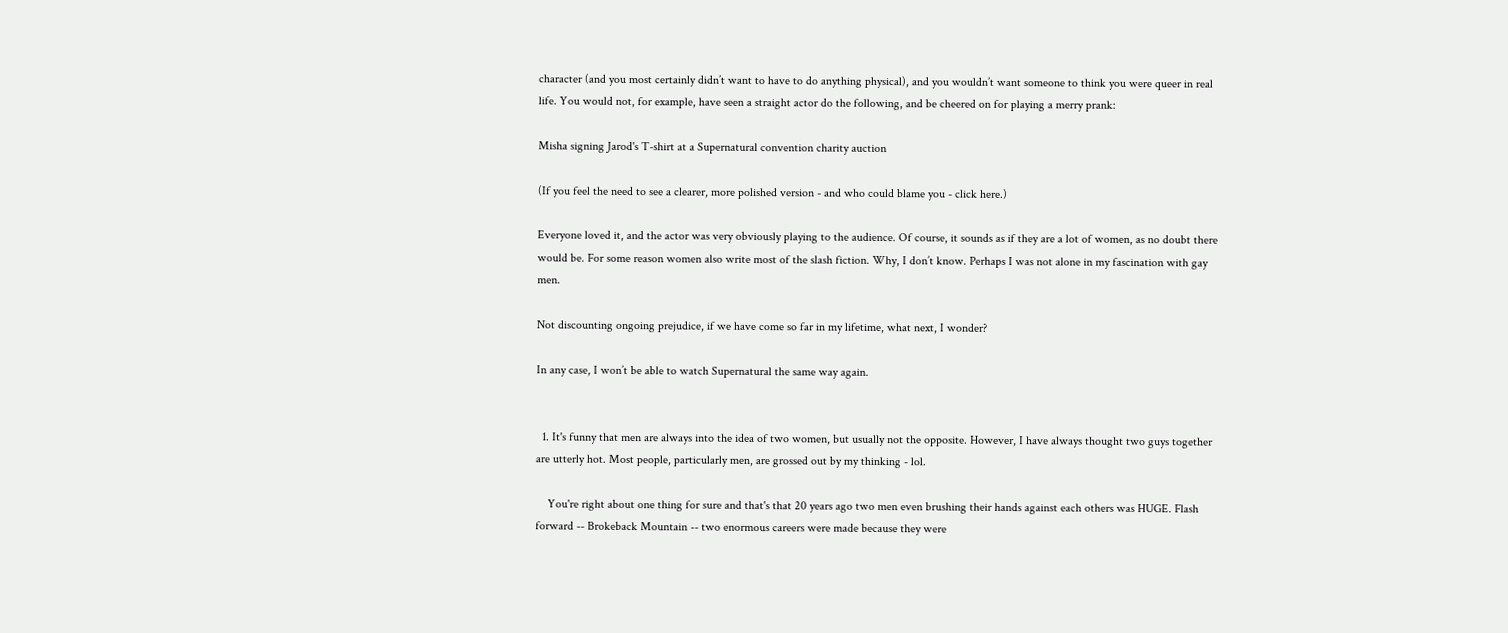character (and you most certainly didn’t want to have to do anything physical), and you wouldn’t want someone to think you were queer in real life. You would not, for example, have seen a straight actor do the following, and be cheered on for playing a merry prank:

Misha signing Jarod's T-shirt at a Supernatural convention charity auction

(If you feel the need to see a clearer, more polished version - and who could blame you - click here.)

Everyone loved it, and the actor was very obviously playing to the audience. Of course, it sounds as if they are a lot of women, as no doubt there would be. For some reason women also write most of the slash fiction. Why, I don’t know. Perhaps I was not alone in my fascination with gay men.

Not discounting ongoing prejudice, if we have come so far in my lifetime, what next, I wonder?

In any case, I won’t be able to watch Supernatural the same way again.


  1. It's funny that men are always into the idea of two women, but usually not the opposite. However, I have always thought two guys together are utterly hot. Most people, particularly men, are grossed out by my thinking - lol.

    You're right about one thing for sure and that's that 20 years ago two men even brushing their hands against each others was HUGE. Flash forward -- Brokeback Mountain -- two enormous careers were made because they were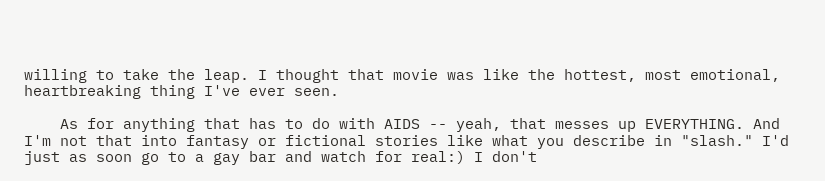willing to take the leap. I thought that movie was like the hottest, most emotional, heartbreaking thing I've ever seen.

    As for anything that has to do with AIDS -- yeah, that messes up EVERYTHING. And I'm not that into fantasy or fictional stories like what you describe in "slash." I'd just as soon go to a gay bar and watch for real:) I don't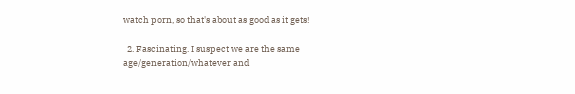watch porn, so that's about as good as it gets!

  2. Fascinating. I suspect we are the same age/generation/whatever and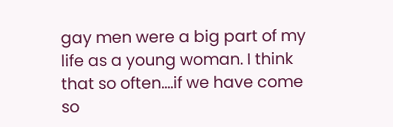gay men were a big part of my life as a young woman. I think that so often....if we have come so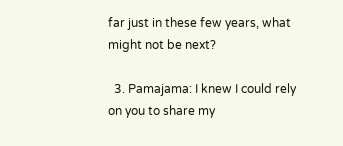far just in these few years, what might not be next?

  3. Pamajama: I knew I could rely on you to share my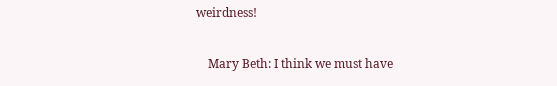weirdness!

    Mary Beth: I think we must have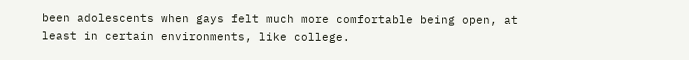been adolescents when gays felt much more comfortable being open, at least in certain environments, like college.